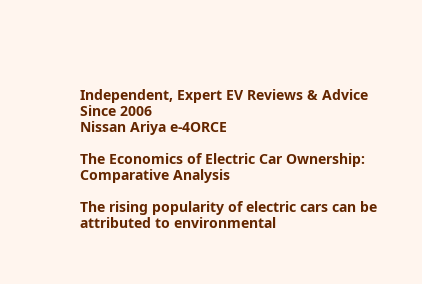Independent, Expert EV Reviews & Advice Since 2006
Nissan Ariya e-4ORCE

The Economics of Electric Car Ownership: Comparative Analysis

The rising popularity of electric cars can be attributed to environmental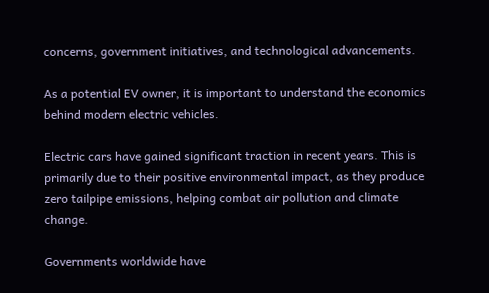concerns, government initiatives, and technological advancements.

As a potential EV owner, it is important to understand the economics behind modern electric vehicles.

Electric cars have gained significant traction in recent years. This is primarily due to their positive environmental impact, as they produce zero tailpipe emissions, helping combat air pollution and climate change.

Governments worldwide have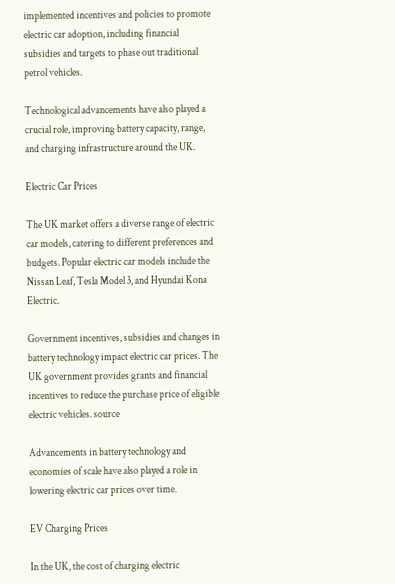implemented incentives and policies to promote electric car adoption, including financial subsidies and targets to phase out traditional petrol vehicles.

Technological advancements have also played a crucial role, improving battery capacity, range, and charging infrastructure around the UK.

Electric Car Prices

The UK market offers a diverse range of electric car models, catering to different preferences and budgets. Popular electric car models include the Nissan Leaf, Tesla Model 3, and Hyundai Kona Electric.

Government incentives, subsidies and changes in battery technology impact electric car prices. The UK government provides grants and financial incentives to reduce the purchase price of eligible electric vehicles. source

Advancements in battery technology and economies of scale have also played a role in lowering electric car prices over time.

EV Charging Prices

In the UK, the cost of charging electric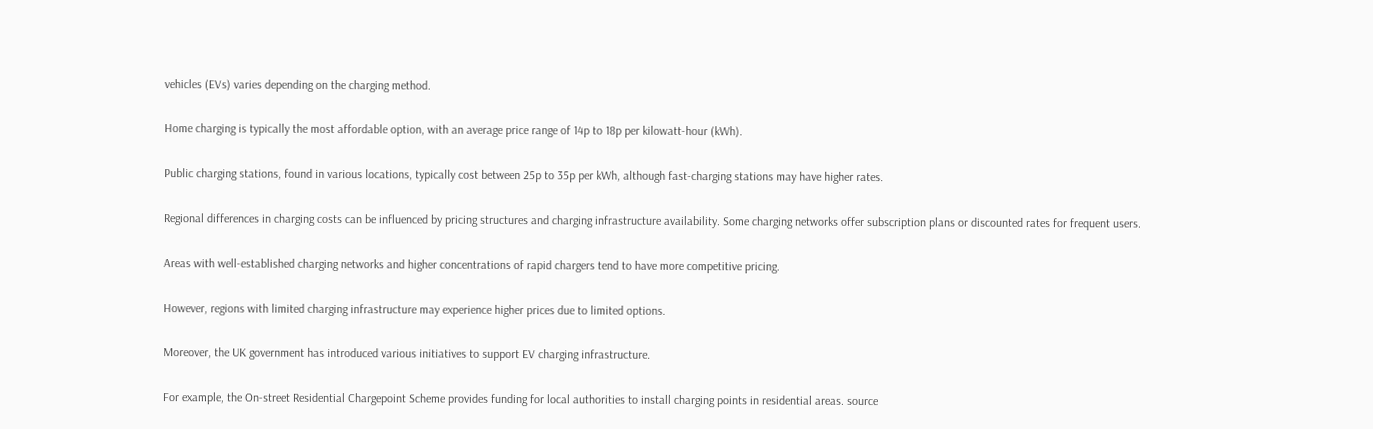vehicles (EVs) varies depending on the charging method.

Home charging is typically the most affordable option, with an average price range of 14p to 18p per kilowatt-hour (kWh).

Public charging stations, found in various locations, typically cost between 25p to 35p per kWh, although fast-charging stations may have higher rates.

Regional differences in charging costs can be influenced by pricing structures and charging infrastructure availability. Some charging networks offer subscription plans or discounted rates for frequent users.

Areas with well-established charging networks and higher concentrations of rapid chargers tend to have more competitive pricing.

However, regions with limited charging infrastructure may experience higher prices due to limited options.

Moreover, the UK government has introduced various initiatives to support EV charging infrastructure.

For example, the On-street Residential Chargepoint Scheme provides funding for local authorities to install charging points in residential areas. source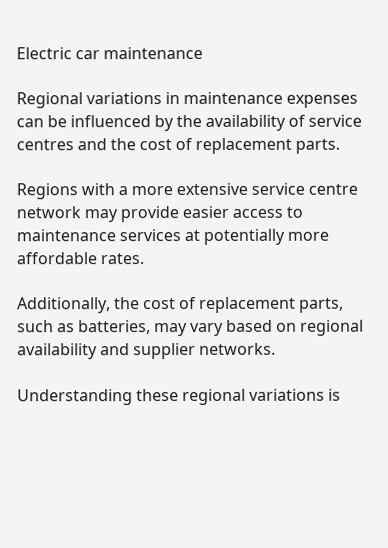Electric car maintenance

Regional variations in maintenance expenses can be influenced by the availability of service centres and the cost of replacement parts.

Regions with a more extensive service centre network may provide easier access to maintenance services at potentially more affordable rates.

Additionally, the cost of replacement parts, such as batteries, may vary based on regional availability and supplier networks.

Understanding these regional variations is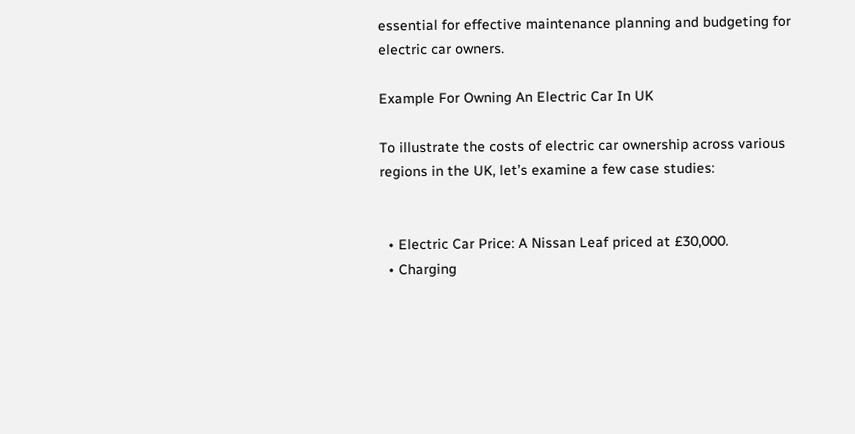essential for effective maintenance planning and budgeting for electric car owners.

Example For Owning An Electric Car In UK

To illustrate the costs of electric car ownership across various regions in the UK, let’s examine a few case studies:


  • Electric Car Price: A Nissan Leaf priced at £30,000.
  • Charging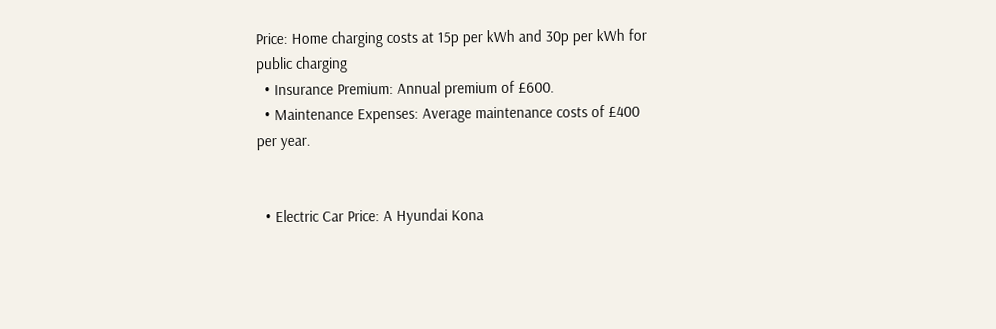Price: Home charging costs at 15p per kWh and 30p per kWh for public charging
  • Insurance Premium: Annual premium of £600.
  • Maintenance Expenses: Average maintenance costs of £400 per year.


  • Electric Car Price: A Hyundai Kona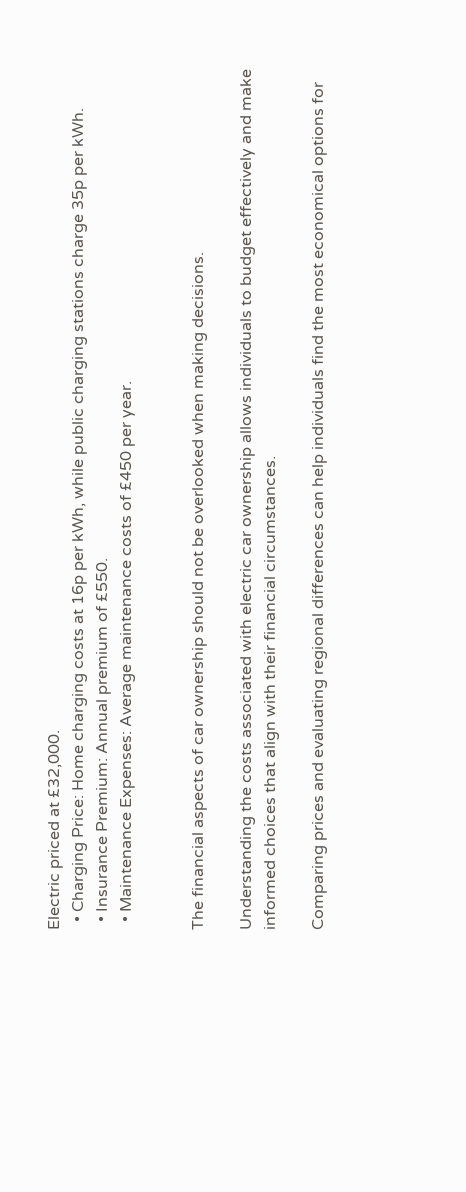Electric priced at £32,000.
  • Charging Price: Home charging costs at 16p per kWh, while public charging stations charge 35p per kWh.
  • Insurance Premium: Annual premium of £550.
  • Maintenance Expenses: Average maintenance costs of £450 per year.


The financial aspects of car ownership should not be overlooked when making decisions.

Understanding the costs associated with electric car ownership allows individuals to budget effectively and make informed choices that align with their financial circumstances.

Comparing prices and evaluating regional differences can help individuals find the most economical options for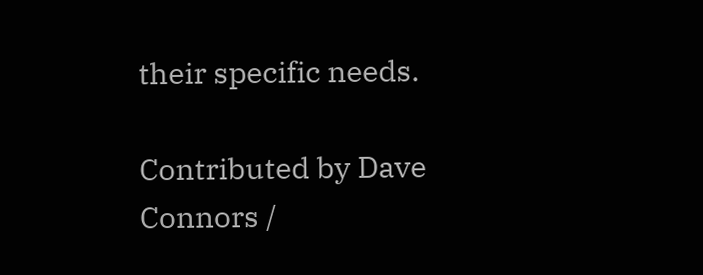their specific needs.

Contributed by Dave Connors /